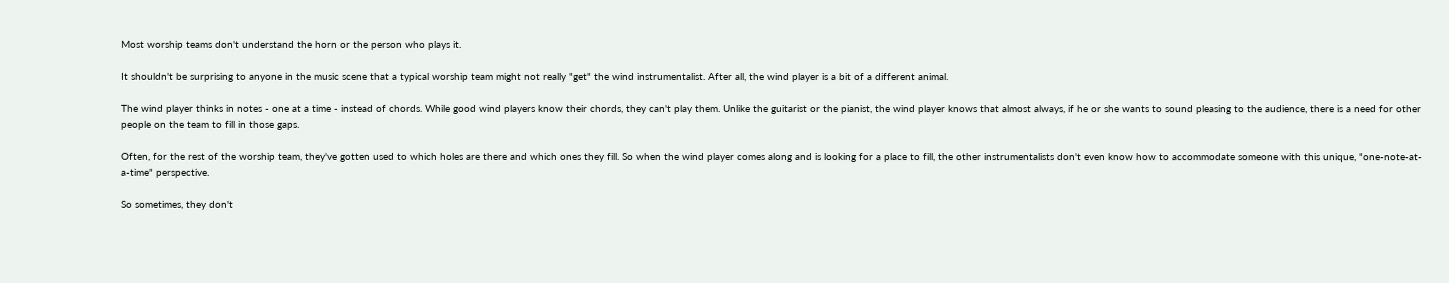Most worship teams don't understand the horn or the person who plays it.

It shouldn't be surprising to anyone in the music scene that a typical worship team might not really "get" the wind instrumentalist. After all, the wind player is a bit of a different animal.

The wind player thinks in notes - one at a time - instead of chords. While good wind players know their chords, they can't play them. Unlike the guitarist or the pianist, the wind player knows that almost always, if he or she wants to sound pleasing to the audience, there is a need for other people on the team to fill in those gaps.

Often, for the rest of the worship team, they've gotten used to which holes are there and which ones they fill. So when the wind player comes along and is looking for a place to fill, the other instrumentalists don't even know how to accommodate someone with this unique, "one-note-at-a-time" perspective.

So sometimes, they don't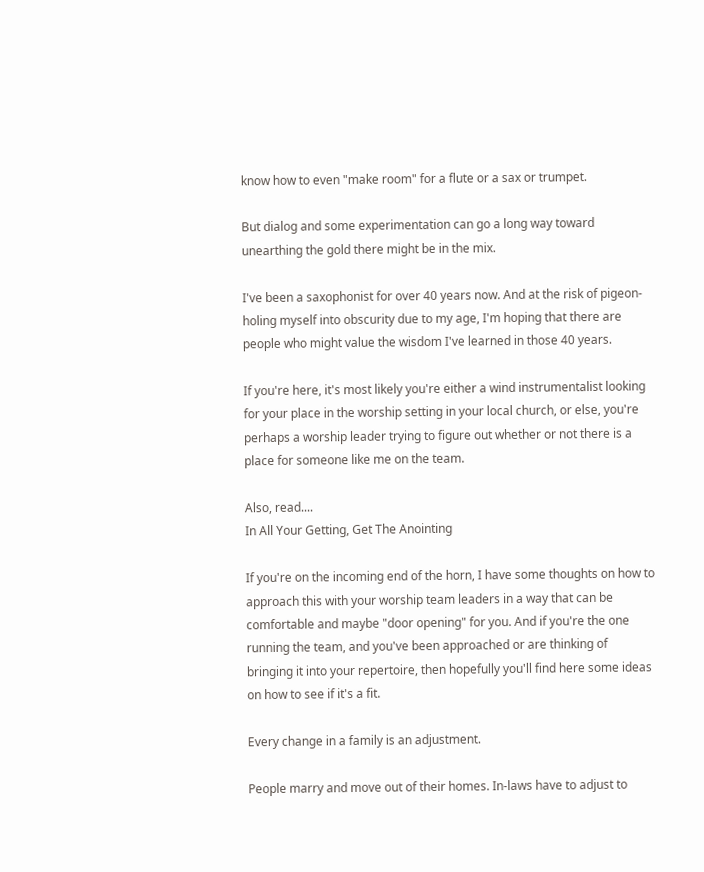know how to even "make room" for a flute or a sax or trumpet.

But dialog and some experimentation can go a long way toward unearthing the gold there might be in the mix.

I've been a saxophonist for over 40 years now. And at the risk of pigeon-holing myself into obscurity due to my age, I'm hoping that there are people who might value the wisdom I've learned in those 40 years.

If you're here, it's most likely you're either a wind instrumentalist looking for your place in the worship setting in your local church, or else, you're perhaps a worship leader trying to figure out whether or not there is a place for someone like me on the team.

Also, read....
In All Your Getting, Get The Anointing

If you're on the incoming end of the horn, I have some thoughts on how to approach this with your worship team leaders in a way that can be comfortable and maybe "door opening" for you. And if you're the one running the team, and you've been approached or are thinking of bringing it into your repertoire, then hopefully you'll find here some ideas on how to see if it's a fit.

Every change in a family is an adjustment.

People marry and move out of their homes. In-laws have to adjust to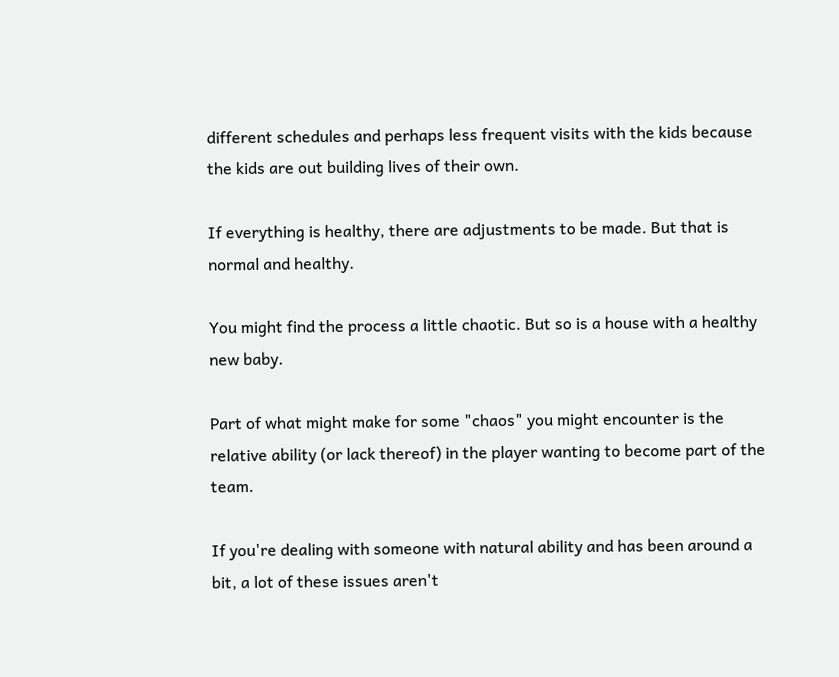different schedules and perhaps less frequent visits with the kids because the kids are out building lives of their own.

If everything is healthy, there are adjustments to be made. But that is normal and healthy.

You might find the process a little chaotic. But so is a house with a healthy new baby.

Part of what might make for some "chaos" you might encounter is the relative ability (or lack thereof) in the player wanting to become part of the team.

If you're dealing with someone with natural ability and has been around a bit, a lot of these issues aren't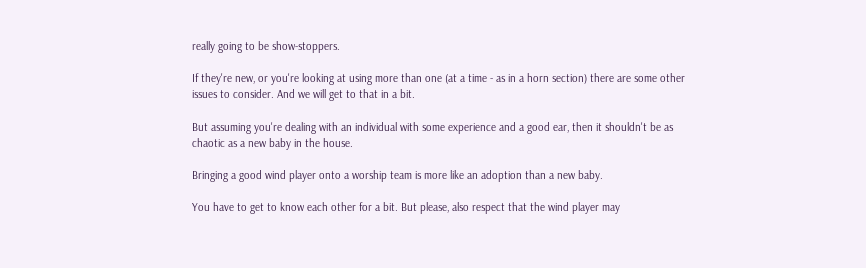really going to be show-stoppers.

If they're new, or you're looking at using more than one (at a time - as in a horn section) there are some other issues to consider. And we will get to that in a bit.

But assuming you're dealing with an individual with some experience and a good ear, then it shouldn't be as chaotic as a new baby in the house.

Bringing a good wind player onto a worship team is more like an adoption than a new baby.

You have to get to know each other for a bit. But please, also respect that the wind player may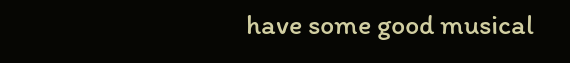have some good musical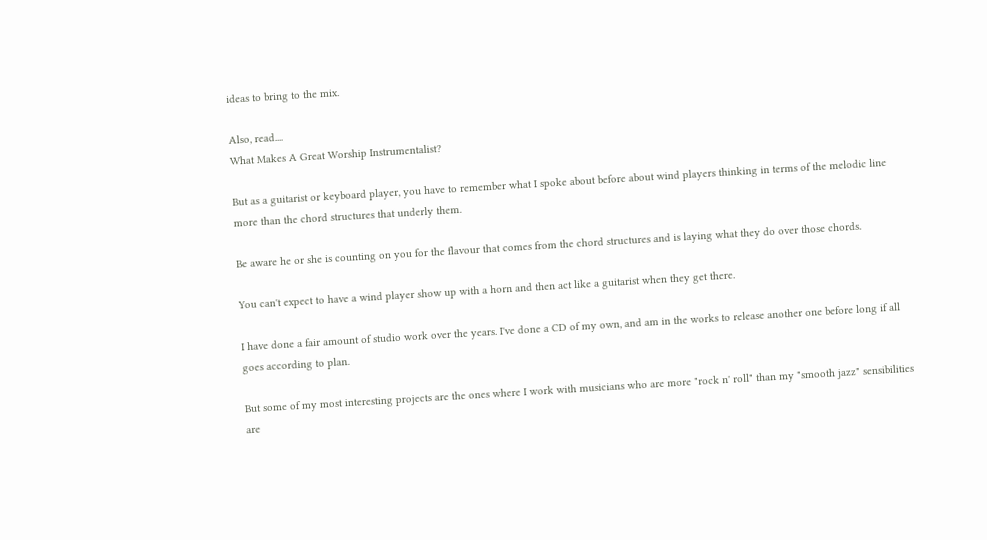ideas to bring to the mix.

Also, read....
What Makes A Great Worship Instrumentalist?

But as a guitarist or keyboard player, you have to remember what I spoke about before about wind players thinking in terms of the melodic line more than the chord structures that underly them.

Be aware he or she is counting on you for the flavour that comes from the chord structures and is laying what they do over those chords.

You can't expect to have a wind player show up with a horn and then act like a guitarist when they get there.

I have done a fair amount of studio work over the years. I've done a CD of my own, and am in the works to release another one before long if all goes according to plan.

But some of my most interesting projects are the ones where I work with musicians who are more "rock n' roll" than my "smooth jazz" sensibilities are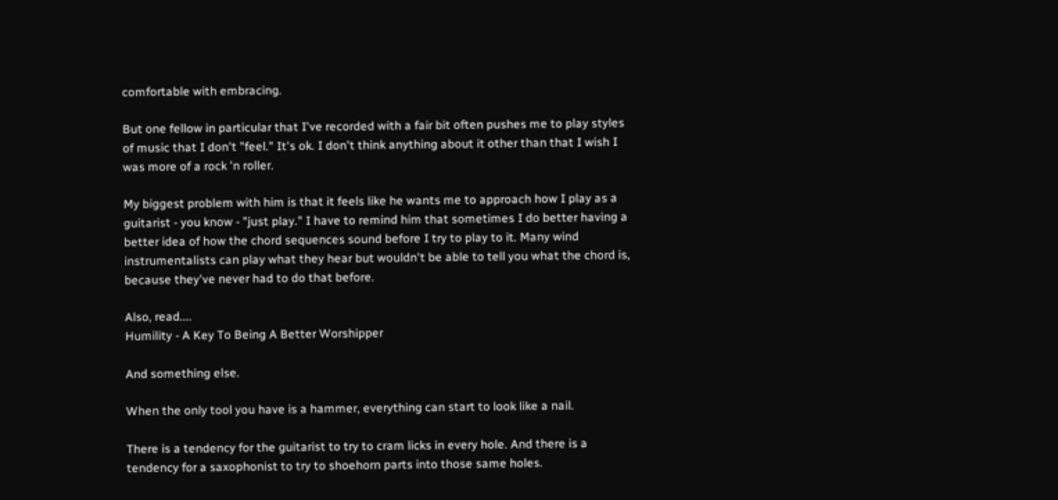comfortable with embracing.

But one fellow in particular that I've recorded with a fair bit often pushes me to play styles of music that I don't "feel." It's ok. I don't think anything about it other than that I wish I was more of a rock 'n roller.

My biggest problem with him is that it feels like he wants me to approach how I play as a guitarist - you know - "just play." I have to remind him that sometimes I do better having a better idea of how the chord sequences sound before I try to play to it. Many wind instrumentalists can play what they hear but wouldn't be able to tell you what the chord is, because they've never had to do that before.

Also, read....
Humility - A Key To Being A Better Worshipper

And something else.

When the only tool you have is a hammer, everything can start to look like a nail.

There is a tendency for the guitarist to try to cram licks in every hole. And there is a tendency for a saxophonist to try to shoehorn parts into those same holes.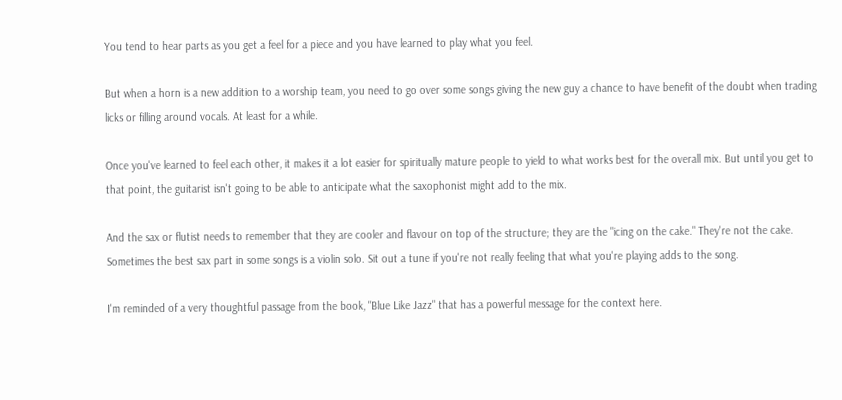You tend to hear parts as you get a feel for a piece and you have learned to play what you feel.

But when a horn is a new addition to a worship team, you need to go over some songs giving the new guy a chance to have benefit of the doubt when trading licks or filling around vocals. At least for a while.

Once you've learned to feel each other, it makes it a lot easier for spiritually mature people to yield to what works best for the overall mix. But until you get to that point, the guitarist isn't going to be able to anticipate what the saxophonist might add to the mix.

And the sax or flutist needs to remember that they are cooler and flavour on top of the structure; they are the "icing on the cake." They're not the cake. Sometimes the best sax part in some songs is a violin solo. Sit out a tune if you're not really feeling that what you're playing adds to the song.

I'm reminded of a very thoughtful passage from the book, "Blue Like Jazz" that has a powerful message for the context here.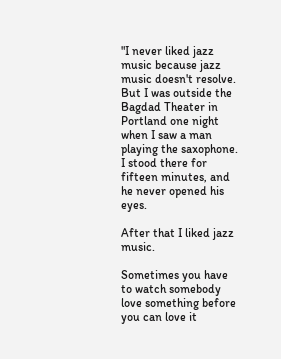"I never liked jazz music because jazz music doesn't resolve. But I was outside the Bagdad Theater in Portland one night when I saw a man playing the saxophone. I stood there for fifteen minutes, and he never opened his eyes.

After that I liked jazz music.

Sometimes you have to watch somebody love something before you can love it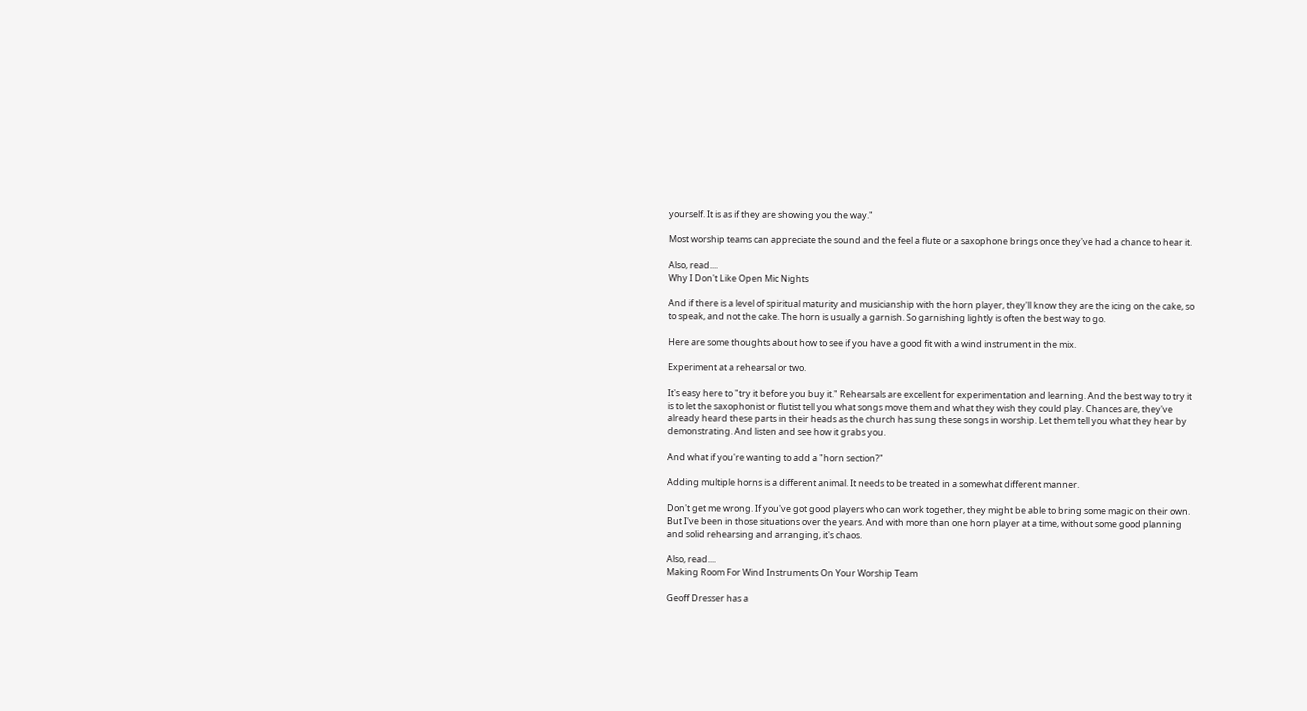yourself. It is as if they are showing you the way."

Most worship teams can appreciate the sound and the feel a flute or a saxophone brings once they've had a chance to hear it.

Also, read....
Why I Don't Like Open Mic Nights

And if there is a level of spiritual maturity and musicianship with the horn player, they'll know they are the icing on the cake, so to speak, and not the cake. The horn is usually a garnish. So garnishing lightly is often the best way to go.

Here are some thoughts about how to see if you have a good fit with a wind instrument in the mix.

Experiment at a rehearsal or two.

It's easy here to "try it before you buy it." Rehearsals are excellent for experimentation and learning. And the best way to try it is to let the saxophonist or flutist tell you what songs move them and what they wish they could play. Chances are, they've already heard these parts in their heads as the church has sung these songs in worship. Let them tell you what they hear by demonstrating. And listen and see how it grabs you.

And what if you're wanting to add a "horn section?"

Adding multiple horns is a different animal. It needs to be treated in a somewhat different manner.

Don't get me wrong. If you've got good players who can work together, they might be able to bring some magic on their own. But I've been in those situations over the years. And with more than one horn player at a time, without some good planning and solid rehearsing and arranging, it's chaos.

Also, read....
Making Room For Wind Instruments On Your Worship Team

Geoff Dresser has a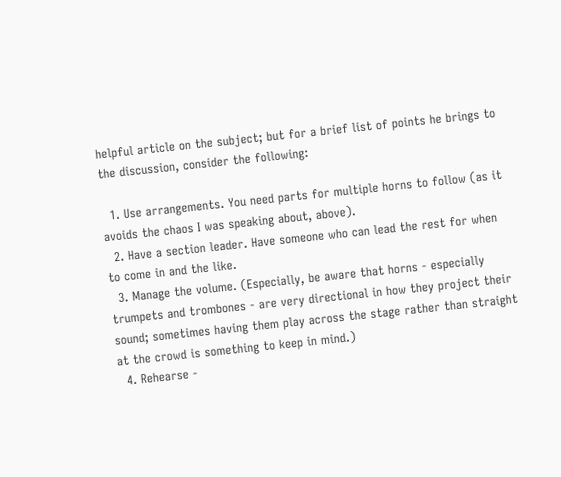helpful article on the subject; but for a brief list of points he brings to the discussion, consider the following:

  1. Use arrangements. You need parts for multiple horns to follow (as it avoids the chaos I was speaking about, above).
  2. Have a section leader. Have someone who can lead the rest for when to come in and the like.
  3. Manage the volume. (Especially, be aware that horns - especially trumpets and trombones - are very directional in how they project their sound; sometimes having them play across the stage rather than straight at the crowd is something to keep in mind.)
  4. Rehearse -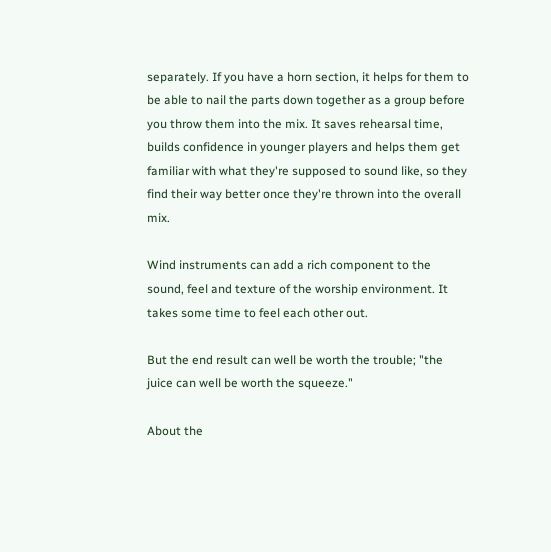separately. If you have a horn section, it helps for them to be able to nail the parts down together as a group before you throw them into the mix. It saves rehearsal time, builds confidence in younger players and helps them get familiar with what they're supposed to sound like, so they find their way better once they're thrown into the overall mix.

Wind instruments can add a rich component to the sound, feel and texture of the worship environment. It takes some time to feel each other out.

But the end result can well be worth the trouble; "the juice can well be worth the squeeze."

About the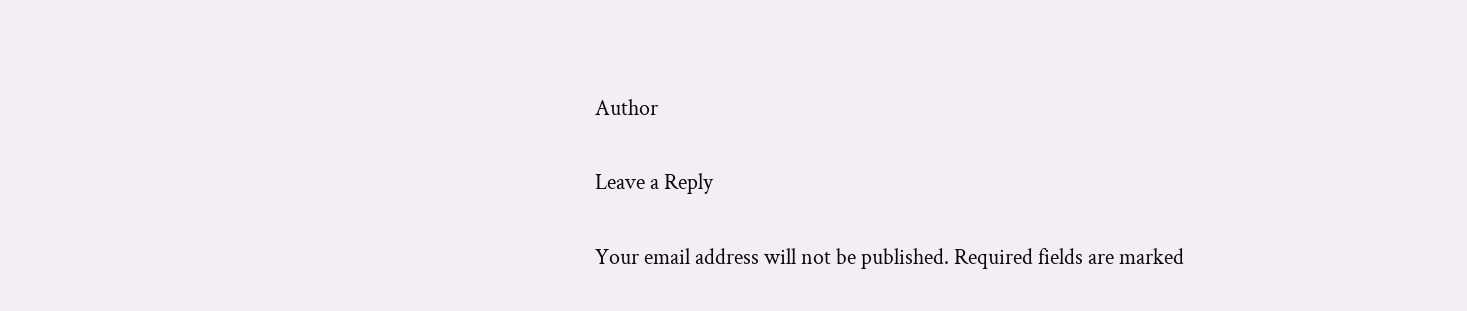Author

Leave a Reply

Your email address will not be published. Required fields are marked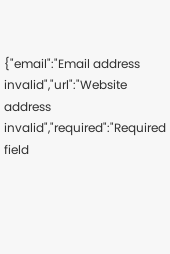{"email":"Email address invalid","url":"Website address invalid","required":"Required field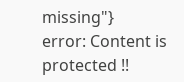missing"}
error: Content is protected !!